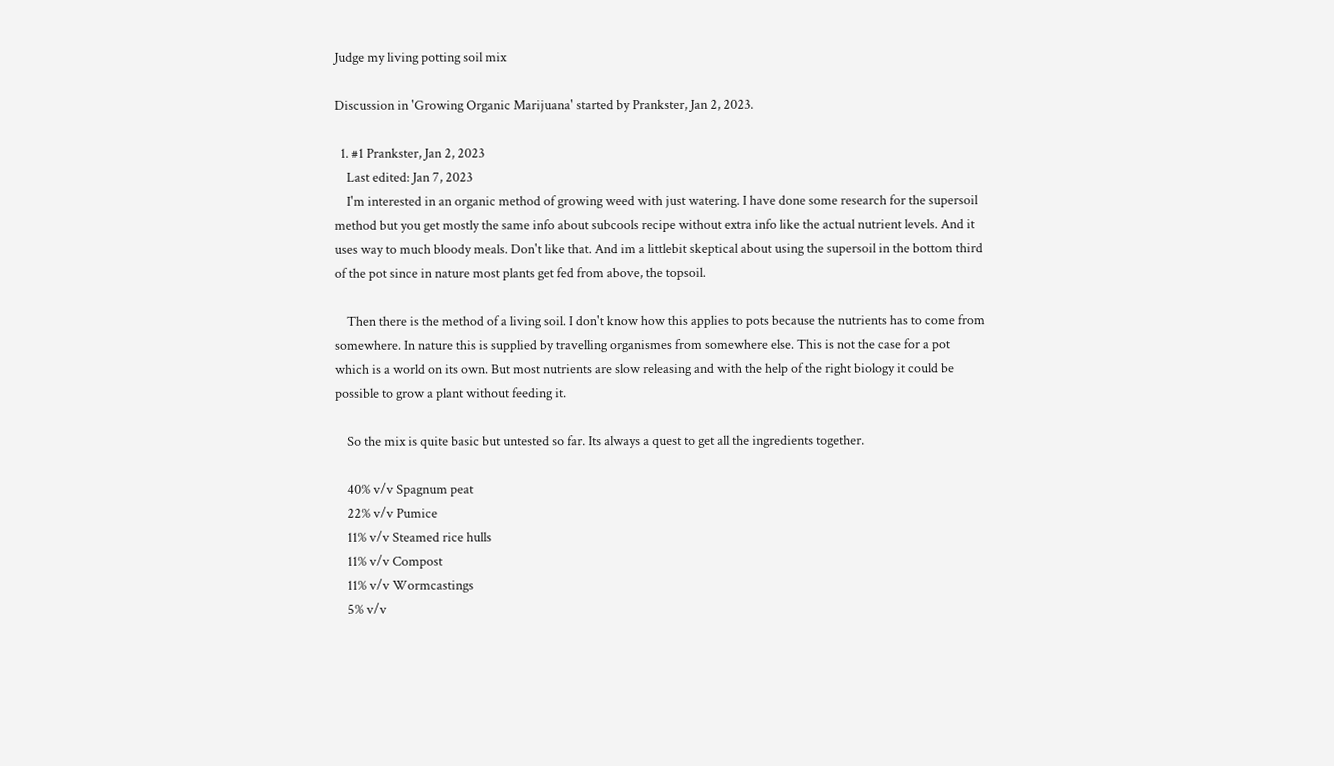Judge my living potting soil mix

Discussion in 'Growing Organic Marijuana' started by Prankster, Jan 2, 2023.

  1. #1 Prankster, Jan 2, 2023
    Last edited: Jan 7, 2023
    I'm interested in an organic method of growing weed with just watering. I have done some research for the supersoil method but you get mostly the same info about subcools recipe without extra info like the actual nutrient levels. And it uses way to much bloody meals. Don't like that. And im a littlebit skeptical about using the supersoil in the bottom third of the pot since in nature most plants get fed from above, the topsoil.

    Then there is the method of a living soil. I don't know how this applies to pots because the nutrients has to come from somewhere. In nature this is supplied by travelling organismes from somewhere else. This is not the case for a pot which is a world on its own. But most nutrients are slow releasing and with the help of the right biology it could be possible to grow a plant without feeding it.

    So the mix is quite basic but untested so far. Its always a quest to get all the ingredients together.

    40% v/v Spagnum peat
    22% v/v Pumice
    11% v/v Steamed rice hulls
    11% v/v Compost
    11% v/v Wormcastings
    5% v/v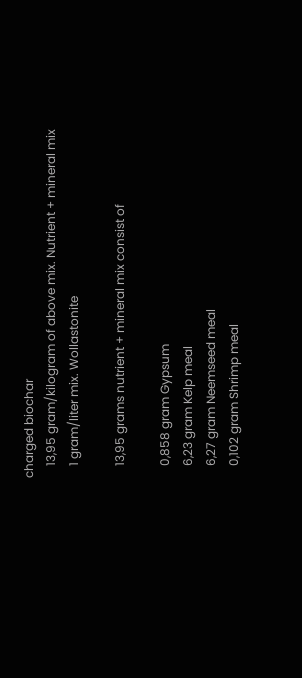charged biochar
    13,95 gram/kilogram of above mix. Nutrient + mineral mix
    1 gram/liter mix. Wollastonite

    13,95 grams nutrient + mineral mix consist of

    0,858 gram Gypsum
    6,23 gram Kelp meal
    6,27 gram Neemseed meal
    0,102 gram Shrimp meal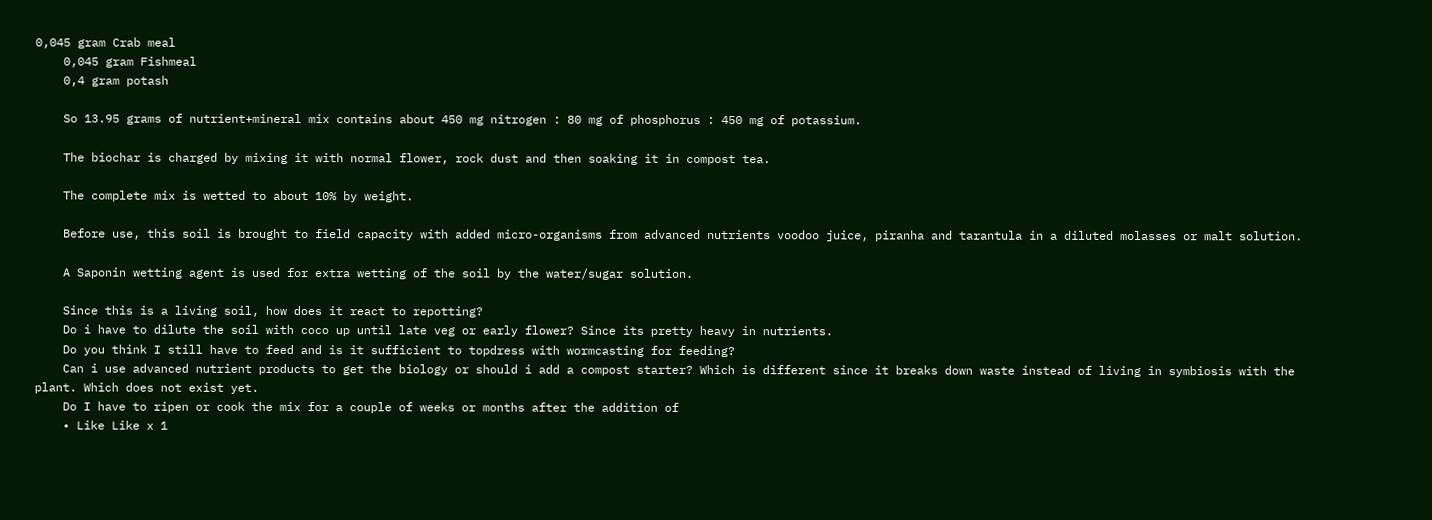0,045 gram Crab meal
    0,045 gram Fishmeal
    0,4 gram potash

    So 13.95 grams of nutrient+mineral mix contains about 450 mg nitrogen : 80 mg of phosphorus : 450 mg of potassium.

    The biochar is charged by mixing it with normal flower, rock dust and then soaking it in compost tea.

    The complete mix is wetted to about 10% by weight.

    Before use, this soil is brought to field capacity with added micro-organisms from advanced nutrients voodoo juice, piranha and tarantula in a diluted molasses or malt solution.

    A Saponin wetting agent is used for extra wetting of the soil by the water/sugar solution.

    Since this is a living soil, how does it react to repotting?
    Do i have to dilute the soil with coco up until late veg or early flower? Since its pretty heavy in nutrients.
    Do you think I still have to feed and is it sufficient to topdress with wormcasting for feeding?
    Can i use advanced nutrient products to get the biology or should i add a compost starter? Which is different since it breaks down waste instead of living in symbiosis with the plant. Which does not exist yet.
    Do I have to ripen or cook the mix for a couple of weeks or months after the addition of
    • Like Like x 1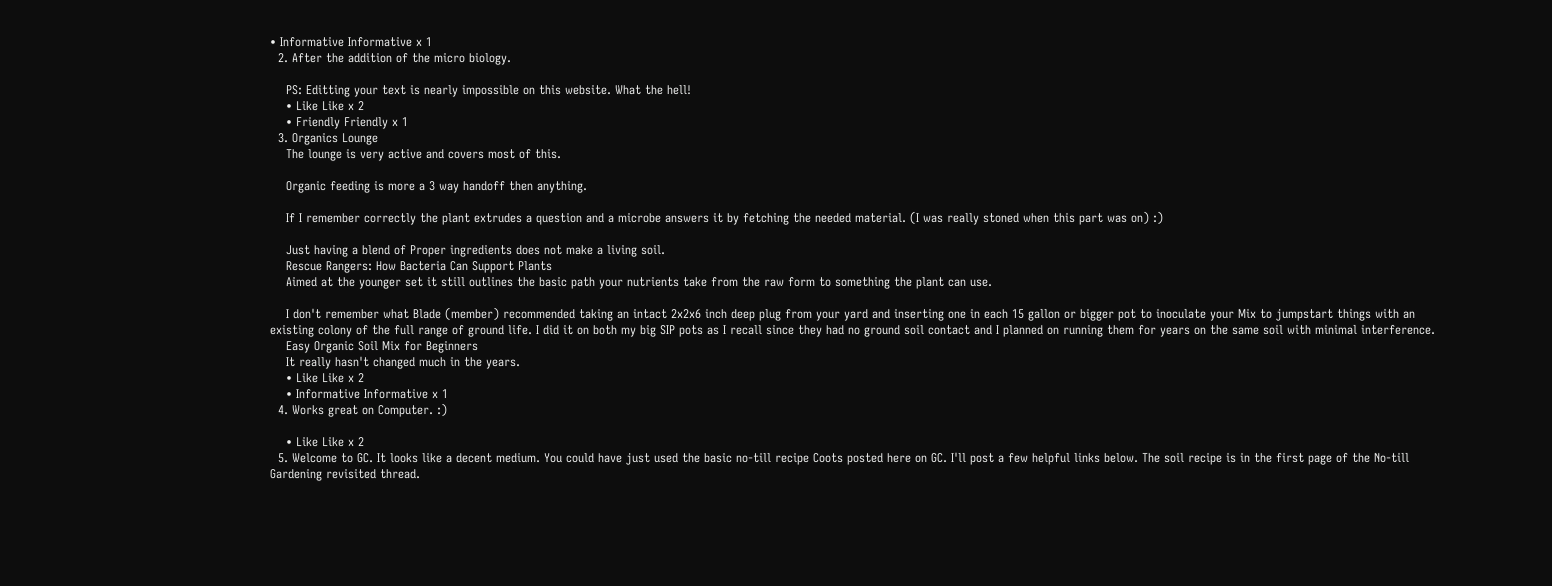• Informative Informative x 1
  2. After the addition of the micro biology.

    PS: Editting your text is nearly impossible on this website. What the hell!
    • Like Like x 2
    • Friendly Friendly x 1
  3. Organics Lounge
    The lounge is very active and covers most of this.

    Organic feeding is more a 3 way handoff then anything.

    If I remember correctly the plant extrudes a question and a microbe answers it by fetching the needed material. (I was really stoned when this part was on) :)

    Just having a blend of Proper ingredients does not make a living soil.
    Rescue Rangers: How Bacteria Can Support Plants
    Aimed at the younger set it still outlines the basic path your nutrients take from the raw form to something the plant can use.

    I don't remember what Blade (member) recommended taking an intact 2x2x6 inch deep plug from your yard and inserting one in each 15 gallon or bigger pot to inoculate your Mix to jumpstart things with an existing colony of the full range of ground life. I did it on both my big SIP pots as I recall since they had no ground soil contact and I planned on running them for years on the same soil with minimal interference.
    Easy Organic Soil Mix for Beginners
    It really hasn't changed much in the years.
    • Like Like x 2
    • Informative Informative x 1
  4. Works great on Computer. :)

    • Like Like x 2
  5. Welcome to GC. It looks like a decent medium. You could have just used the basic no-till recipe Coots posted here on GC. I'll post a few helpful links below. The soil recipe is in the first page of the No-till Gardening revisited thread.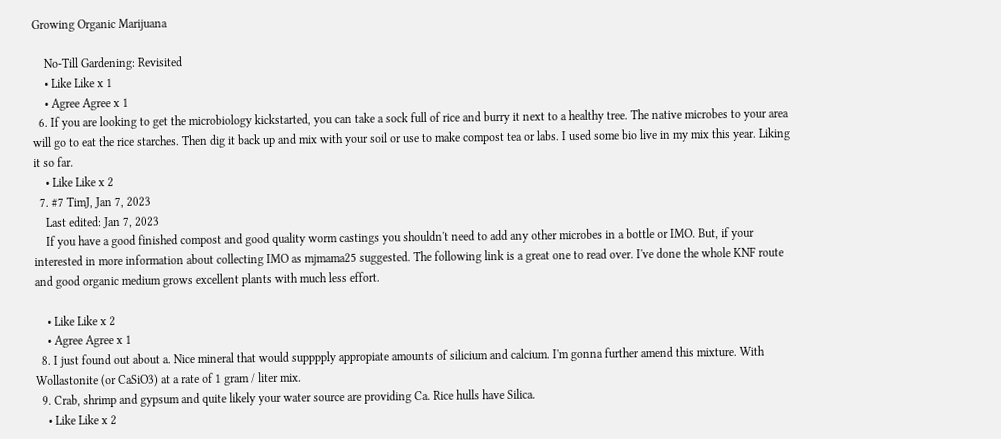Growing Organic Marijuana

    No-Till Gardening: Revisited
    • Like Like x 1
    • Agree Agree x 1
  6. If you are looking to get the microbiology kickstarted, you can take a sock full of rice and burry it next to a healthy tree. The native microbes to your area will go to eat the rice starches. Then dig it back up and mix with your soil or use to make compost tea or labs. I used some bio live in my mix this year. Liking it so far.
    • Like Like x 2
  7. #7 TimJ, Jan 7, 2023
    Last edited: Jan 7, 2023
    If you have a good finished compost and good quality worm castings you shouldn't need to add any other microbes in a bottle or IMO. But, if your interested in more information about collecting IMO as mjmama25 suggested. The following link is a great one to read over. I've done the whole KNF route and good organic medium grows excellent plants with much less effort.

    • Like Like x 2
    • Agree Agree x 1
  8. I just found out about a. Nice mineral that would supppply appropiate amounts of silicium and calcium. I'm gonna further amend this mixture. With Wollastonite (or CaSiO3) at a rate of 1 gram / liter mix.
  9. Crab, shrimp and gypsum and quite likely your water source are providing Ca. Rice hulls have Silica.
    • Like Like x 2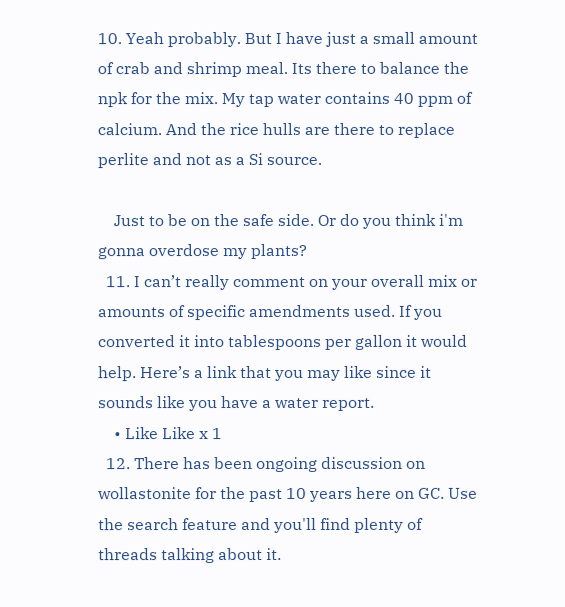10. Yeah probably. But I have just a small amount of crab and shrimp meal. Its there to balance the npk for the mix. My tap water contains 40 ppm of calcium. And the rice hulls are there to replace perlite and not as a Si source.

    Just to be on the safe side. Or do you think i'm gonna overdose my plants?
  11. I can’t really comment on your overall mix or amounts of specific amendments used. If you converted it into tablespoons per gallon it would help. Here’s a link that you may like since it sounds like you have a water report.
    • Like Like x 1
  12. There has been ongoing discussion on wollastonite for the past 10 years here on GC. Use the search feature and you'll find plenty of threads talking about it.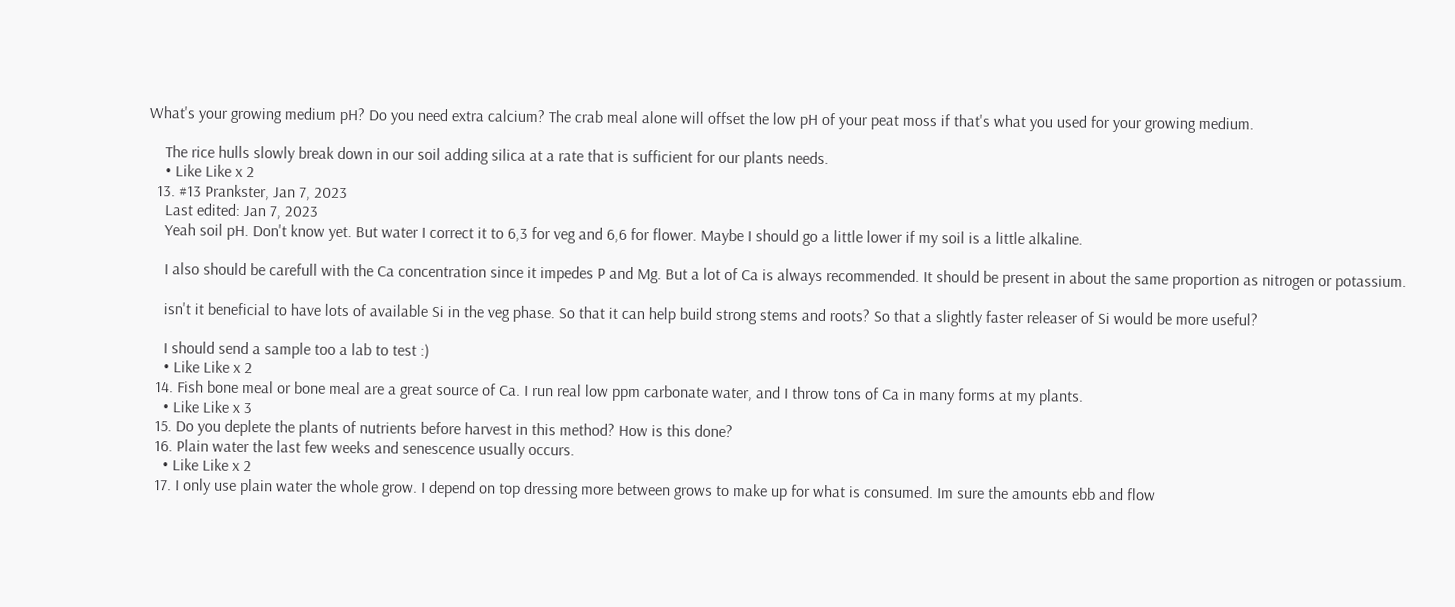What's your growing medium pH? Do you need extra calcium? The crab meal alone will offset the low pH of your peat moss if that's what you used for your growing medium.

    The rice hulls slowly break down in our soil adding silica at a rate that is sufficient for our plants needs.
    • Like Like x 2
  13. #13 Prankster, Jan 7, 2023
    Last edited: Jan 7, 2023
    Yeah soil pH. Don't know yet. But water I correct it to 6,3 for veg and 6,6 for flower. Maybe I should go a little lower if my soil is a little alkaline.

    I also should be carefull with the Ca concentration since it impedes P and Mg. But a lot of Ca is always recommended. It should be present in about the same proportion as nitrogen or potassium.

    isn't it beneficial to have lots of available Si in the veg phase. So that it can help build strong stems and roots? So that a slightly faster releaser of Si would be more useful?

    I should send a sample too a lab to test :)
    • Like Like x 2
  14. Fish bone meal or bone meal are a great source of Ca. I run real low ppm carbonate water, and I throw tons of Ca in many forms at my plants.
    • Like Like x 3
  15. Do you deplete the plants of nutrients before harvest in this method? How is this done?
  16. Plain water the last few weeks and senescence usually occurs.
    • Like Like x 2
  17. I only use plain water the whole grow. I depend on top dressing more between grows to make up for what is consumed. Im sure the amounts ebb and flow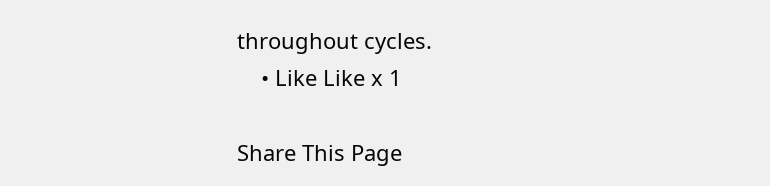throughout cycles.
    • Like Like x 1

Share This Page